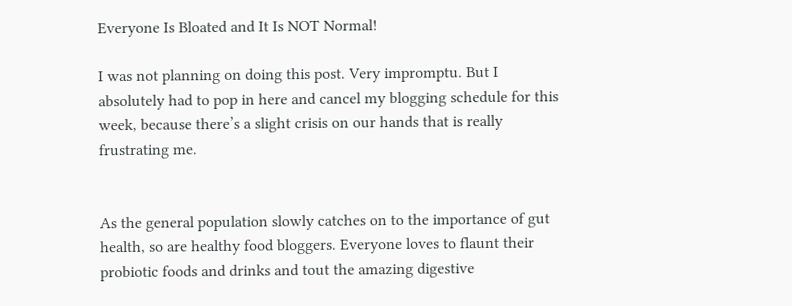Everyone Is Bloated and It Is NOT Normal!

I was not planning on doing this post. Very impromptu. But I absolutely had to pop in here and cancel my blogging schedule for this week, because there’s a slight crisis on our hands that is really frustrating me.


As the general population slowly catches on to the importance of gut health, so are healthy food bloggers. Everyone loves to flaunt their probiotic foods and drinks and tout the amazing digestive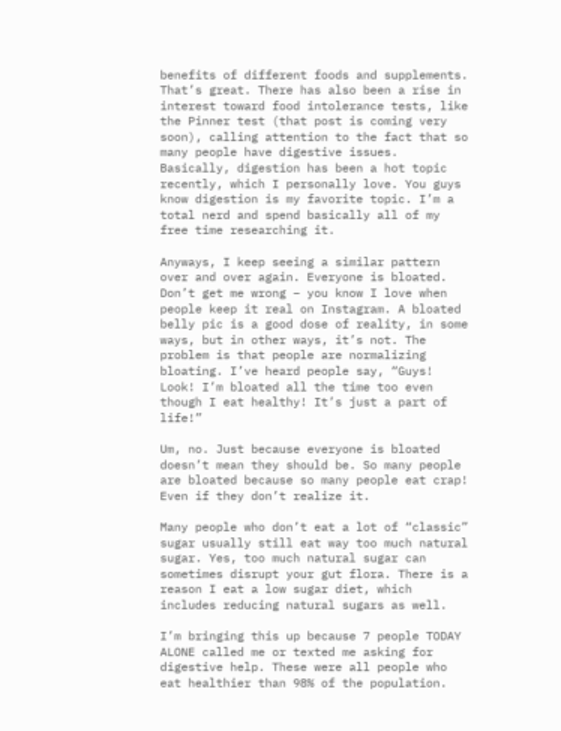benefits of different foods and supplements. That’s great. There has also been a rise in interest toward food intolerance tests, like the Pinner test (that post is coming very soon), calling attention to the fact that so many people have digestive issues. Basically, digestion has been a hot topic recently, which I personally love. You guys know digestion is my favorite topic. I’m a total nerd and spend basically all of my free time researching it.

Anyways, I keep seeing a similar pattern over and over again. Everyone is bloated. Don’t get me wrong – you know I love when people keep it real on Instagram. A bloated belly pic is a good dose of reality, in some ways, but in other ways, it’s not. The problem is that people are normalizing bloating. I’ve heard people say, “Guys! Look! I’m bloated all the time too even though I eat healthy! It’s just a part of life!”

Um, no. Just because everyone is bloated doesn’t mean they should be. So many people are bloated because so many people eat crap! Even if they don’t realize it.

Many people who don’t eat a lot of “classic” sugar usually still eat way too much natural sugar. Yes, too much natural sugar can sometimes disrupt your gut flora. There is a reason I eat a low sugar diet, which includes reducing natural sugars as well.

I’m bringing this up because 7 people TODAY ALONE called me or texted me asking for digestive help. These were all people who eat healthier than 98% of the population.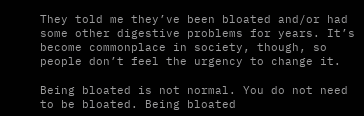They told me they’ve been bloated and/or had some other digestive problems for years. It’s become commonplace in society, though, so people don’t feel the urgency to change it.

Being bloated is not normal. You do not need to be bloated. Being bloated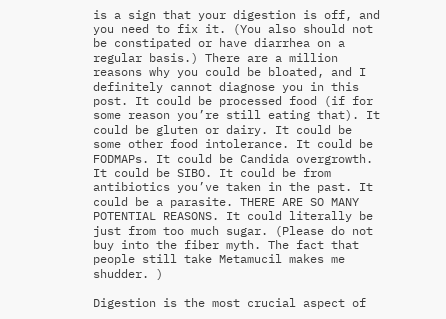is a sign that your digestion is off, and you need to fix it. (You also should not be constipated or have diarrhea on a regular basis.) There are a million reasons why you could be bloated, and I definitely cannot diagnose you in this post. It could be processed food (if for some reason you’re still eating that). It could be gluten or dairy. It could be some other food intolerance. It could be FODMAPs. It could be Candida overgrowth. It could be SIBO. It could be from antibiotics you’ve taken in the past. It could be a parasite. THERE ARE SO MANY POTENTIAL REASONS. It could literally be just from too much sugar. (Please do not buy into the fiber myth. The fact that people still take Metamucil makes me shudder. )

Digestion is the most crucial aspect of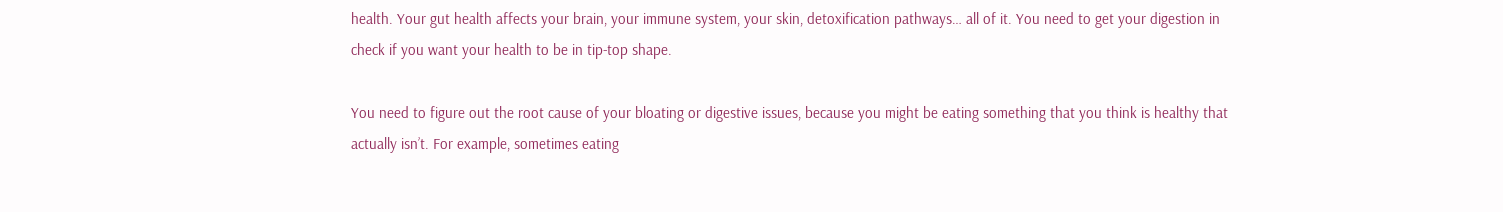health. Your gut health affects your brain, your immune system, your skin, detoxification pathways… all of it. You need to get your digestion in check if you want your health to be in tip-top shape.

You need to figure out the root cause of your bloating or digestive issues, because you might be eating something that you think is healthy that actually isn’t. For example, sometimes eating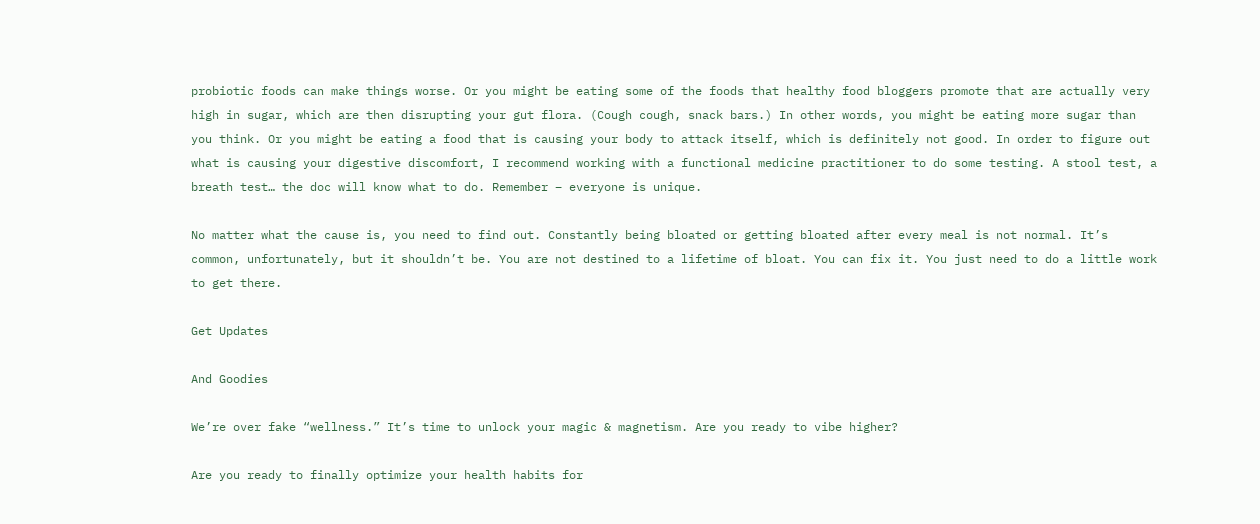probiotic foods can make things worse. Or you might be eating some of the foods that healthy food bloggers promote that are actually very high in sugar, which are then disrupting your gut flora. (Cough cough, snack bars.) In other words, you might be eating more sugar than you think. Or you might be eating a food that is causing your body to attack itself, which is definitely not good. In order to figure out what is causing your digestive discomfort, I recommend working with a functional medicine practitioner to do some testing. A stool test, a breath test… the doc will know what to do. Remember – everyone is unique.

No matter what the cause is, you need to find out. Constantly being bloated or getting bloated after every meal is not normal. It’s common, unfortunately, but it shouldn’t be. You are not destined to a lifetime of bloat. You can fix it. You just need to do a little work to get there.

Get Updates

And Goodies

We’re over fake “wellness.” It’s time to unlock your magic & magnetism. Are you ready to vibe higher?

Are you ready to finally optimize your health habits for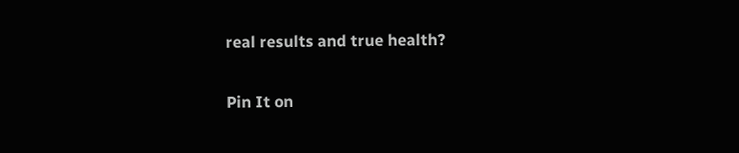real results and true health?

Pin It on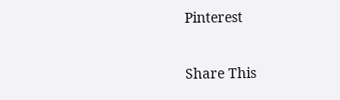Pinterest

Share This